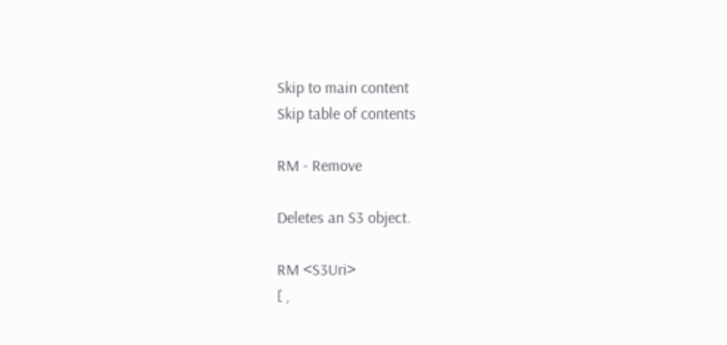Skip to main content
Skip table of contents

RM - Remove

Deletes an S3 object.

RM <S3Uri>
[ ,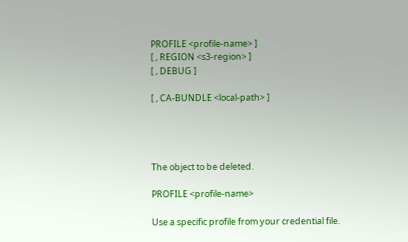PROFILE <profile-name> ]
[ , REGION <s3-region> ]
[ , DEBUG ]

[ , CA-BUNDLE <local-path> ]




The object to be deleted.

PROFILE <profile-name>

Use a specific profile from your credential file.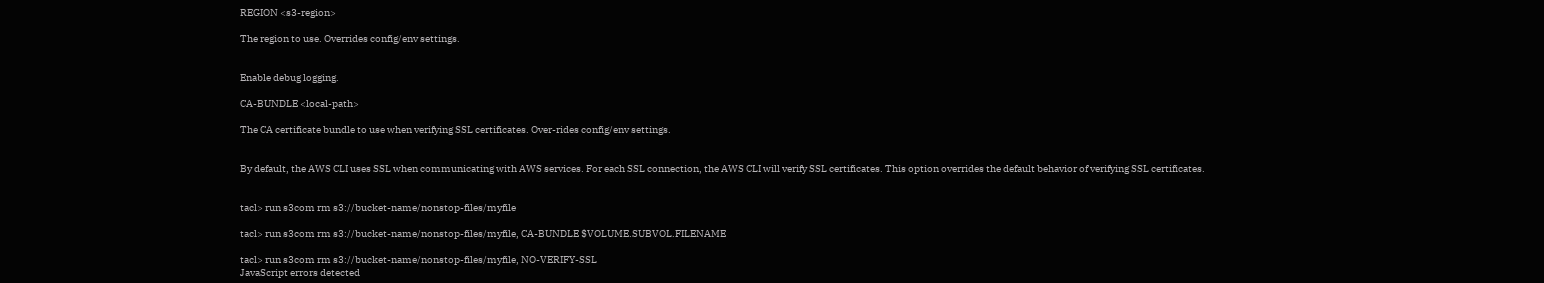REGION <s3-region>

The region to use. Overrides config/env settings.


Enable debug logging.

CA-BUNDLE <local-path>

The CA certificate bundle to use when verifying SSL certificates. Over-rides config/env settings.


By default, the AWS CLI uses SSL when communicating with AWS services. For each SSL connection, the AWS CLI will verify SSL certificates. This option overrides the default behavior of verifying SSL certificates.


tacl> run s3com rm s3://bucket-name/nonstop-files/myfile

tacl> run s3com rm s3://bucket-name/nonstop-files/myfile, CA-BUNDLE $VOLUME.SUBVOL.FILENAME

tacl> run s3com rm s3://bucket-name/nonstop-files/myfile, NO-VERIFY-SSL
JavaScript errors detected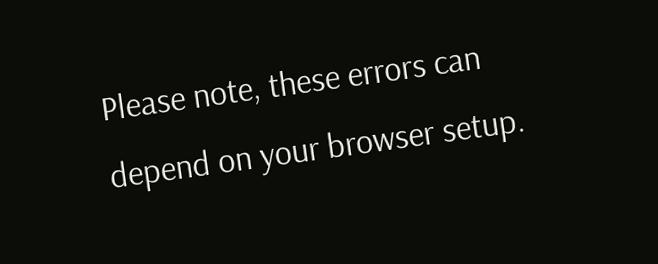Please note, these errors can depend on your browser setup.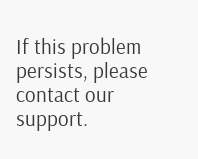If this problem persists, please contact our support.